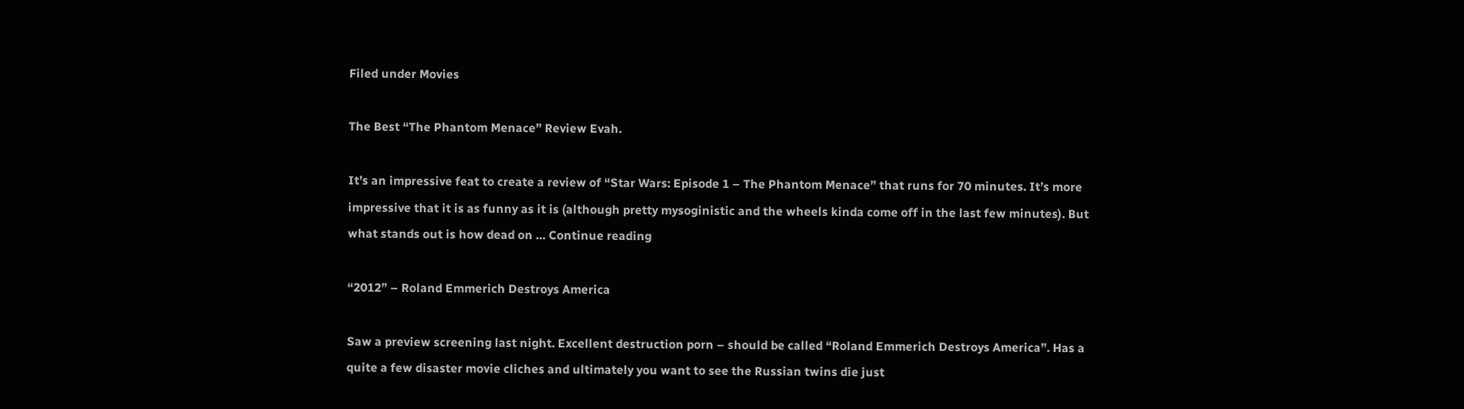Filed under Movies

The Best “The Phantom Menace” Review Evah.

It’s an impressive feat to create a review of “Star Wars: Episode 1 – The Phantom Menace” that runs for 70 minutes. It’s more impressive that it is as funny as it is (although pretty mysoginistic and the wheels kinda come off in the last few minutes). But what stands out is how dead on … Continue reading

“2012” – Roland Emmerich Destroys America

Saw a preview screening last night. Excellent destruction porn – should be called “Roland Emmerich Destroys America”. Has a quite a few disaster movie cliches and ultimately you want to see the Russian twins die just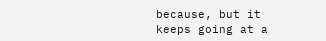because, but it keeps going at a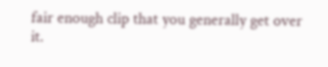fair enough clip that you generally get over it.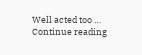Well acted too … Continue reading